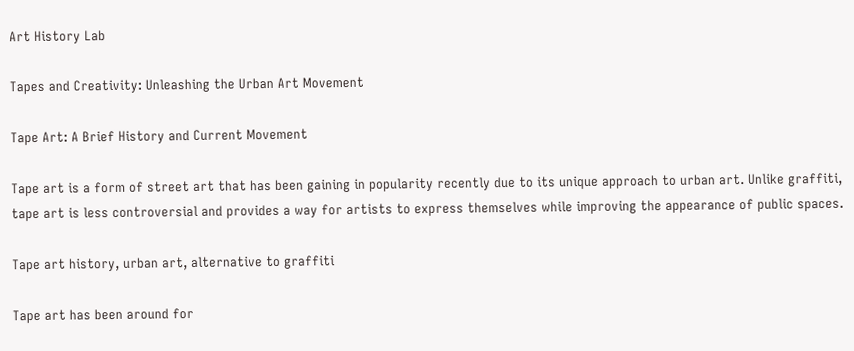Art History Lab

Tapes and Creativity: Unleashing the Urban Art Movement

Tape Art: A Brief History and Current Movement

Tape art is a form of street art that has been gaining in popularity recently due to its unique approach to urban art. Unlike graffiti, tape art is less controversial and provides a way for artists to express themselves while improving the appearance of public spaces.

Tape art history, urban art, alternative to graffiti

Tape art has been around for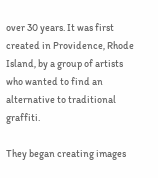over 30 years. It was first created in Providence, Rhode Island, by a group of artists who wanted to find an alternative to traditional graffiti.

They began creating images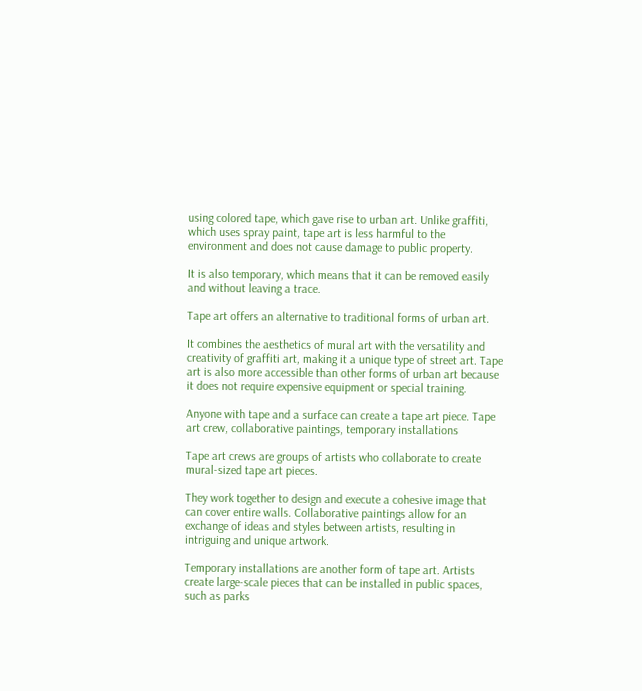using colored tape, which gave rise to urban art. Unlike graffiti, which uses spray paint, tape art is less harmful to the environment and does not cause damage to public property.

It is also temporary, which means that it can be removed easily and without leaving a trace.

Tape art offers an alternative to traditional forms of urban art.

It combines the aesthetics of mural art with the versatility and creativity of graffiti art, making it a unique type of street art. Tape art is also more accessible than other forms of urban art because it does not require expensive equipment or special training.

Anyone with tape and a surface can create a tape art piece. Tape art crew, collaborative paintings, temporary installations

Tape art crews are groups of artists who collaborate to create mural-sized tape art pieces.

They work together to design and execute a cohesive image that can cover entire walls. Collaborative paintings allow for an exchange of ideas and styles between artists, resulting in intriguing and unique artwork.

Temporary installations are another form of tape art. Artists create large-scale pieces that can be installed in public spaces, such as parks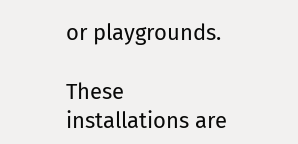or playgrounds.

These installations are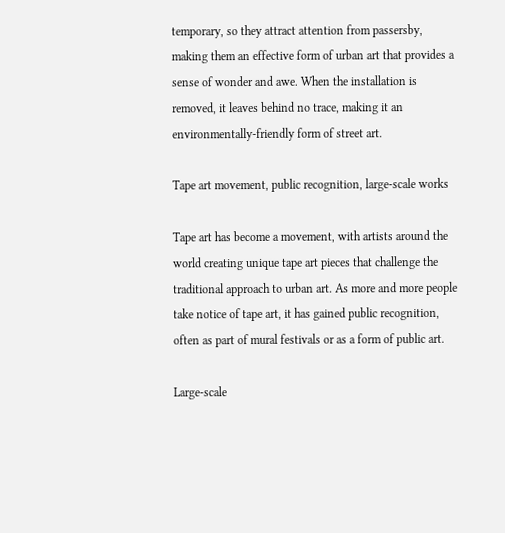temporary, so they attract attention from passersby, making them an effective form of urban art that provides a sense of wonder and awe. When the installation is removed, it leaves behind no trace, making it an environmentally-friendly form of street art.

Tape art movement, public recognition, large-scale works

Tape art has become a movement, with artists around the world creating unique tape art pieces that challenge the traditional approach to urban art. As more and more people take notice of tape art, it has gained public recognition, often as part of mural festivals or as a form of public art.

Large-scale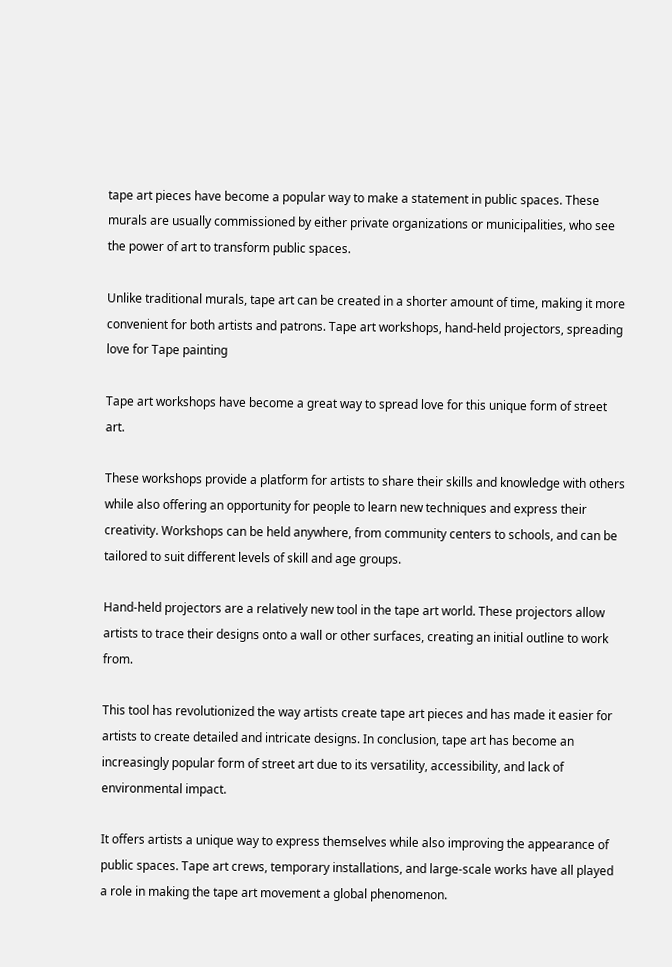tape art pieces have become a popular way to make a statement in public spaces. These murals are usually commissioned by either private organizations or municipalities, who see the power of art to transform public spaces.

Unlike traditional murals, tape art can be created in a shorter amount of time, making it more convenient for both artists and patrons. Tape art workshops, hand-held projectors, spreading love for Tape painting

Tape art workshops have become a great way to spread love for this unique form of street art.

These workshops provide a platform for artists to share their skills and knowledge with others while also offering an opportunity for people to learn new techniques and express their creativity. Workshops can be held anywhere, from community centers to schools, and can be tailored to suit different levels of skill and age groups.

Hand-held projectors are a relatively new tool in the tape art world. These projectors allow artists to trace their designs onto a wall or other surfaces, creating an initial outline to work from.

This tool has revolutionized the way artists create tape art pieces and has made it easier for artists to create detailed and intricate designs. In conclusion, tape art has become an increasingly popular form of street art due to its versatility, accessibility, and lack of environmental impact.

It offers artists a unique way to express themselves while also improving the appearance of public spaces. Tape art crews, temporary installations, and large-scale works have all played a role in making the tape art movement a global phenomenon.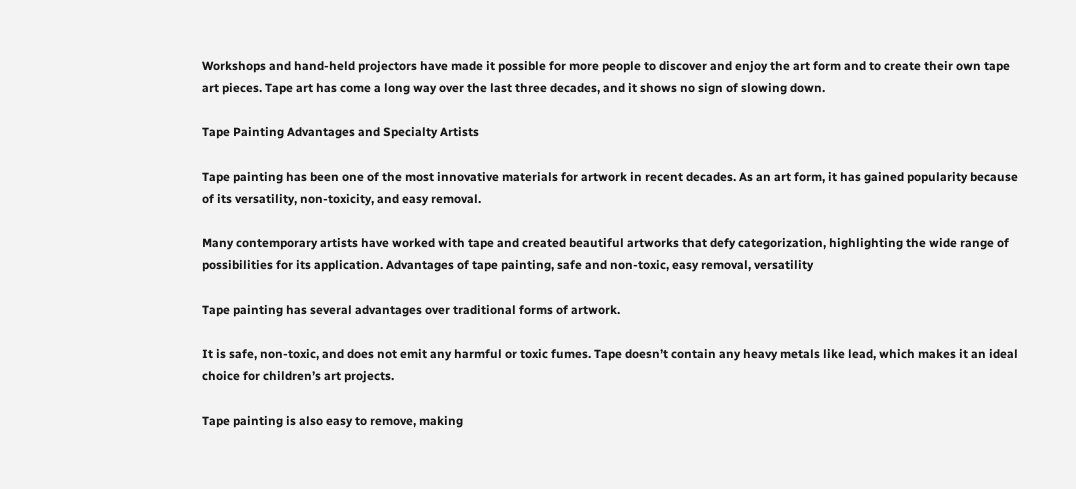Workshops and hand-held projectors have made it possible for more people to discover and enjoy the art form and to create their own tape art pieces. Tape art has come a long way over the last three decades, and it shows no sign of slowing down.

Tape Painting Advantages and Specialty Artists

Tape painting has been one of the most innovative materials for artwork in recent decades. As an art form, it has gained popularity because of its versatility, non-toxicity, and easy removal.

Many contemporary artists have worked with tape and created beautiful artworks that defy categorization, highlighting the wide range of possibilities for its application. Advantages of tape painting, safe and non-toxic, easy removal, versatility

Tape painting has several advantages over traditional forms of artwork.

It is safe, non-toxic, and does not emit any harmful or toxic fumes. Tape doesn’t contain any heavy metals like lead, which makes it an ideal choice for children’s art projects.

Tape painting is also easy to remove, making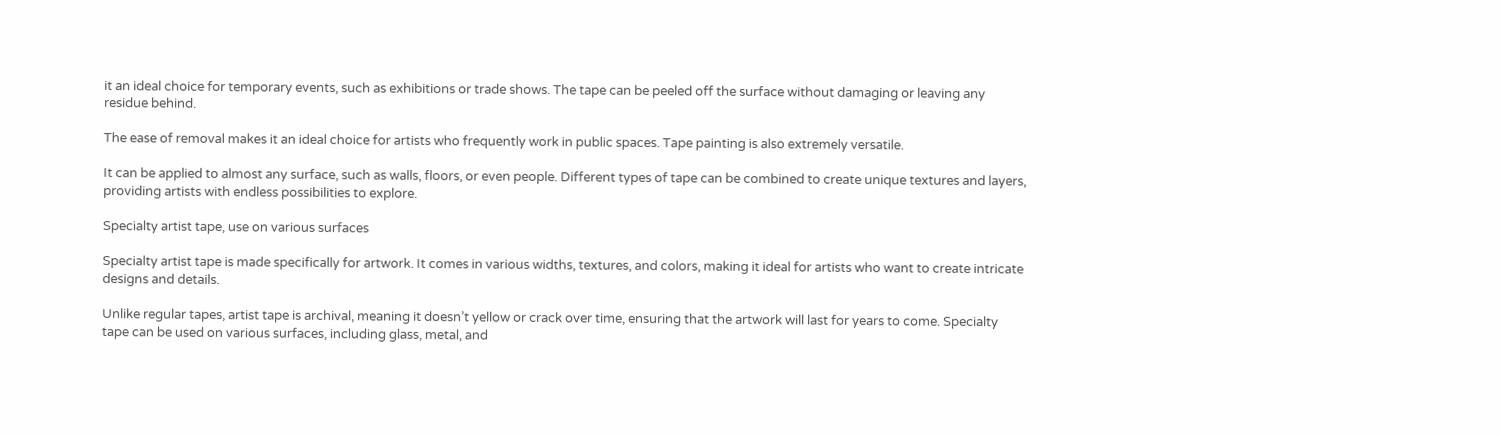it an ideal choice for temporary events, such as exhibitions or trade shows. The tape can be peeled off the surface without damaging or leaving any residue behind.

The ease of removal makes it an ideal choice for artists who frequently work in public spaces. Tape painting is also extremely versatile.

It can be applied to almost any surface, such as walls, floors, or even people. Different types of tape can be combined to create unique textures and layers, providing artists with endless possibilities to explore.

Specialty artist tape, use on various surfaces

Specialty artist tape is made specifically for artwork. It comes in various widths, textures, and colors, making it ideal for artists who want to create intricate designs and details.

Unlike regular tapes, artist tape is archival, meaning it doesn’t yellow or crack over time, ensuring that the artwork will last for years to come. Specialty tape can be used on various surfaces, including glass, metal, and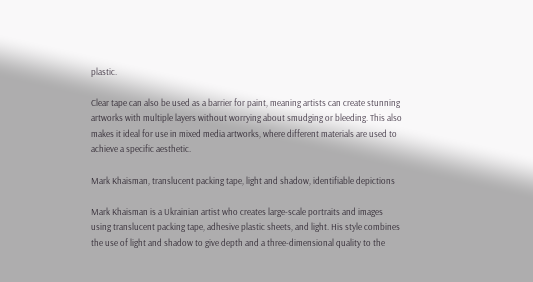plastic.

Clear tape can also be used as a barrier for paint, meaning artists can create stunning artworks with multiple layers without worrying about smudging or bleeding. This also makes it ideal for use in mixed media artworks, where different materials are used to achieve a specific aesthetic.

Mark Khaisman, translucent packing tape, light and shadow, identifiable depictions

Mark Khaisman is a Ukrainian artist who creates large-scale portraits and images using translucent packing tape, adhesive plastic sheets, and light. His style combines the use of light and shadow to give depth and a three-dimensional quality to the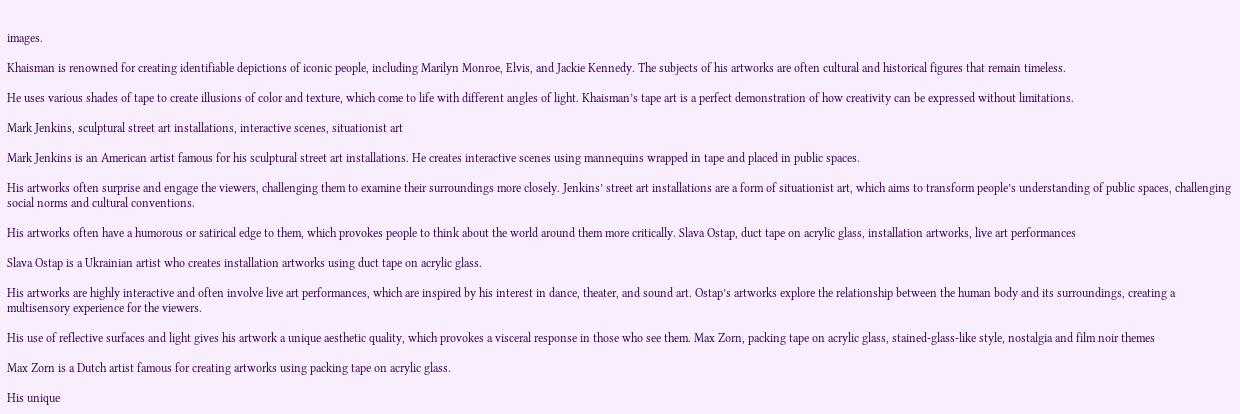images.

Khaisman is renowned for creating identifiable depictions of iconic people, including Marilyn Monroe, Elvis, and Jackie Kennedy. The subjects of his artworks are often cultural and historical figures that remain timeless.

He uses various shades of tape to create illusions of color and texture, which come to life with different angles of light. Khaisman’s tape art is a perfect demonstration of how creativity can be expressed without limitations.

Mark Jenkins, sculptural street art installations, interactive scenes, situationist art

Mark Jenkins is an American artist famous for his sculptural street art installations. He creates interactive scenes using mannequins wrapped in tape and placed in public spaces.

His artworks often surprise and engage the viewers, challenging them to examine their surroundings more closely. Jenkins’ street art installations are a form of situationist art, which aims to transform people’s understanding of public spaces, challenging social norms and cultural conventions.

His artworks often have a humorous or satirical edge to them, which provokes people to think about the world around them more critically. Slava Ostap, duct tape on acrylic glass, installation artworks, live art performances

Slava Ostap is a Ukrainian artist who creates installation artworks using duct tape on acrylic glass.

His artworks are highly interactive and often involve live art performances, which are inspired by his interest in dance, theater, and sound art. Ostap’s artworks explore the relationship between the human body and its surroundings, creating a multisensory experience for the viewers.

His use of reflective surfaces and light gives his artwork a unique aesthetic quality, which provokes a visceral response in those who see them. Max Zorn, packing tape on acrylic glass, stained-glass-like style, nostalgia and film noir themes

Max Zorn is a Dutch artist famous for creating artworks using packing tape on acrylic glass.

His unique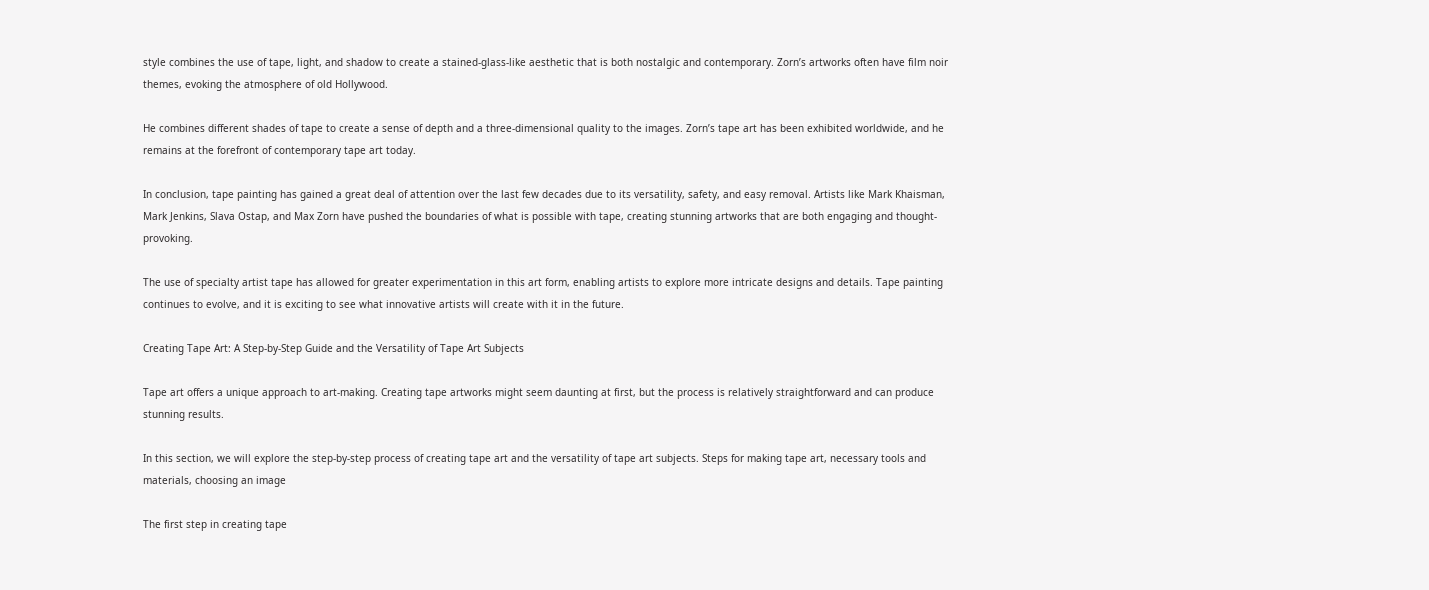style combines the use of tape, light, and shadow to create a stained-glass-like aesthetic that is both nostalgic and contemporary. Zorn’s artworks often have film noir themes, evoking the atmosphere of old Hollywood.

He combines different shades of tape to create a sense of depth and a three-dimensional quality to the images. Zorn’s tape art has been exhibited worldwide, and he remains at the forefront of contemporary tape art today.

In conclusion, tape painting has gained a great deal of attention over the last few decades due to its versatility, safety, and easy removal. Artists like Mark Khaisman, Mark Jenkins, Slava Ostap, and Max Zorn have pushed the boundaries of what is possible with tape, creating stunning artworks that are both engaging and thought-provoking.

The use of specialty artist tape has allowed for greater experimentation in this art form, enabling artists to explore more intricate designs and details. Tape painting continues to evolve, and it is exciting to see what innovative artists will create with it in the future.

Creating Tape Art: A Step-by-Step Guide and the Versatility of Tape Art Subjects

Tape art offers a unique approach to art-making. Creating tape artworks might seem daunting at first, but the process is relatively straightforward and can produce stunning results.

In this section, we will explore the step-by-step process of creating tape art and the versatility of tape art subjects. Steps for making tape art, necessary tools and materials, choosing an image

The first step in creating tape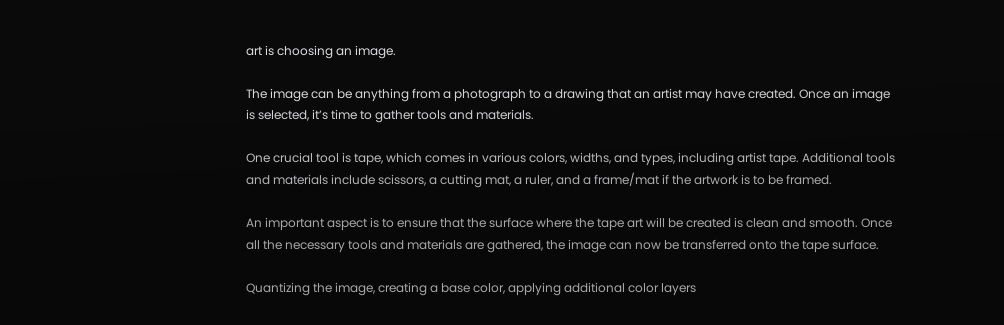art is choosing an image.

The image can be anything from a photograph to a drawing that an artist may have created. Once an image is selected, it’s time to gather tools and materials.

One crucial tool is tape, which comes in various colors, widths, and types, including artist tape. Additional tools and materials include scissors, a cutting mat, a ruler, and a frame/mat if the artwork is to be framed.

An important aspect is to ensure that the surface where the tape art will be created is clean and smooth. Once all the necessary tools and materials are gathered, the image can now be transferred onto the tape surface.

Quantizing the image, creating a base color, applying additional color layers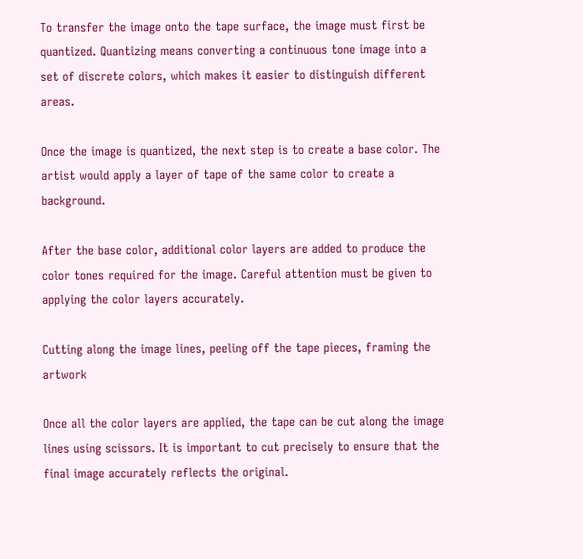To transfer the image onto the tape surface, the image must first be quantized. Quantizing means converting a continuous tone image into a set of discrete colors, which makes it easier to distinguish different areas.

Once the image is quantized, the next step is to create a base color. The artist would apply a layer of tape of the same color to create a background.

After the base color, additional color layers are added to produce the color tones required for the image. Careful attention must be given to applying the color layers accurately.

Cutting along the image lines, peeling off the tape pieces, framing the artwork

Once all the color layers are applied, the tape can be cut along the image lines using scissors. It is important to cut precisely to ensure that the final image accurately reflects the original.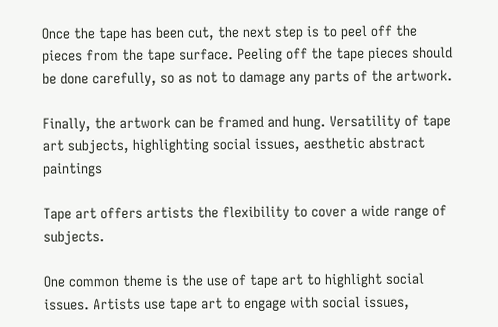Once the tape has been cut, the next step is to peel off the pieces from the tape surface. Peeling off the tape pieces should be done carefully, so as not to damage any parts of the artwork.

Finally, the artwork can be framed and hung. Versatility of tape art subjects, highlighting social issues, aesthetic abstract paintings

Tape art offers artists the flexibility to cover a wide range of subjects.

One common theme is the use of tape art to highlight social issues. Artists use tape art to engage with social issues,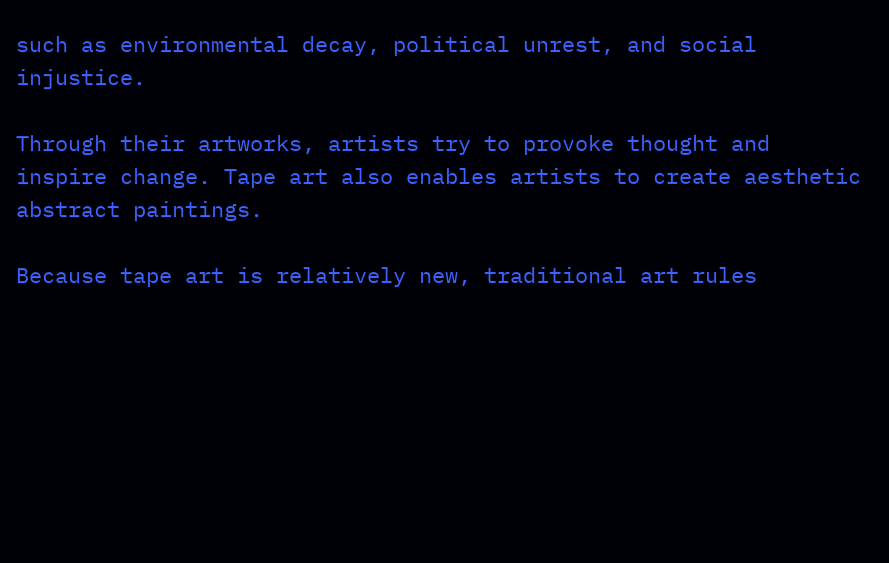such as environmental decay, political unrest, and social injustice.

Through their artworks, artists try to provoke thought and inspire change. Tape art also enables artists to create aesthetic abstract paintings.

Because tape art is relatively new, traditional art rules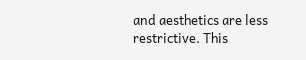and aesthetics are less restrictive. This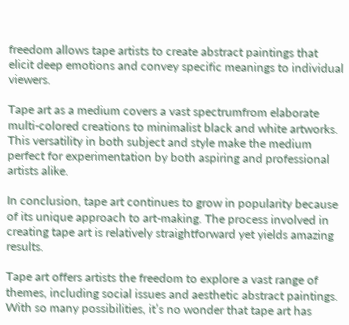freedom allows tape artists to create abstract paintings that elicit deep emotions and convey specific meanings to individual viewers.

Tape art as a medium covers a vast spectrumfrom elaborate multi-colored creations to minimalist black and white artworks. This versatility in both subject and style make the medium perfect for experimentation by both aspiring and professional artists alike.

In conclusion, tape art continues to grow in popularity because of its unique approach to art-making. The process involved in creating tape art is relatively straightforward yet yields amazing results.

Tape art offers artists the freedom to explore a vast range of themes, including social issues and aesthetic abstract paintings. With so many possibilities, it’s no wonder that tape art has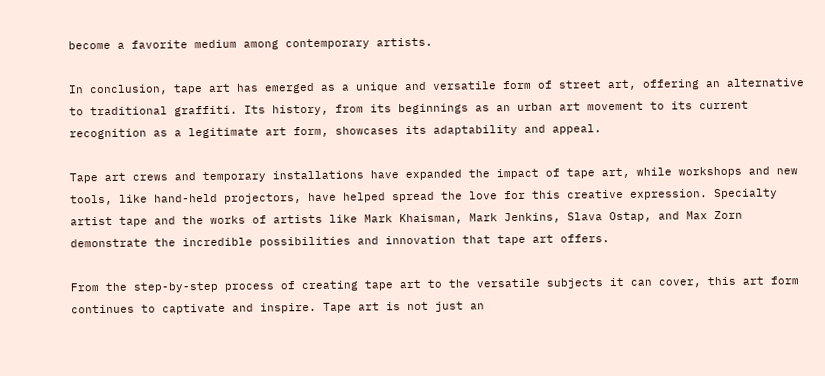become a favorite medium among contemporary artists.

In conclusion, tape art has emerged as a unique and versatile form of street art, offering an alternative to traditional graffiti. Its history, from its beginnings as an urban art movement to its current recognition as a legitimate art form, showcases its adaptability and appeal.

Tape art crews and temporary installations have expanded the impact of tape art, while workshops and new tools, like hand-held projectors, have helped spread the love for this creative expression. Specialty artist tape and the works of artists like Mark Khaisman, Mark Jenkins, Slava Ostap, and Max Zorn demonstrate the incredible possibilities and innovation that tape art offers.

From the step-by-step process of creating tape art to the versatile subjects it can cover, this art form continues to captivate and inspire. Tape art is not just an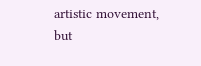artistic movement, but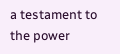a testament to the power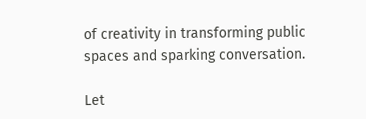of creativity in transforming public spaces and sparking conversation.

Let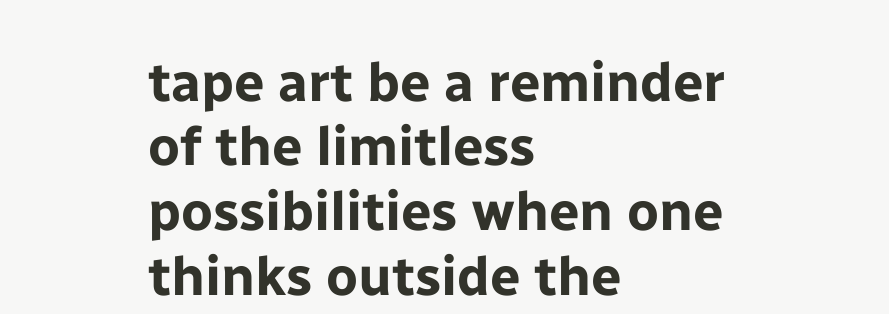tape art be a reminder of the limitless possibilities when one thinks outside the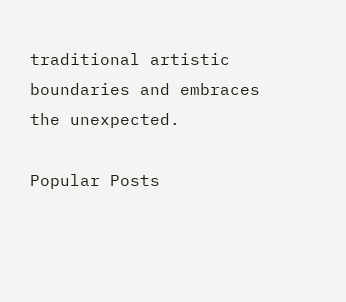traditional artistic boundaries and embraces the unexpected.

Popular Posts